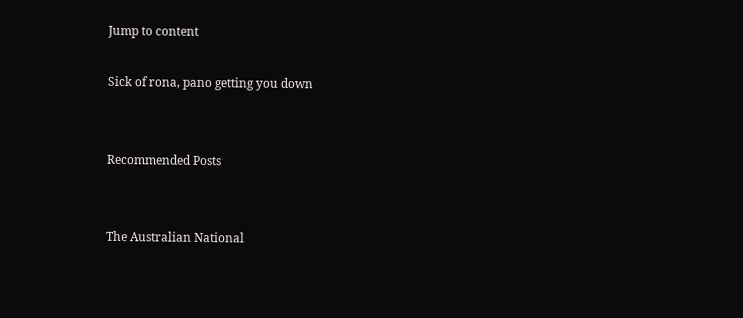Jump to content

Sick of rona, pano getting you down


Recommended Posts


The Australian National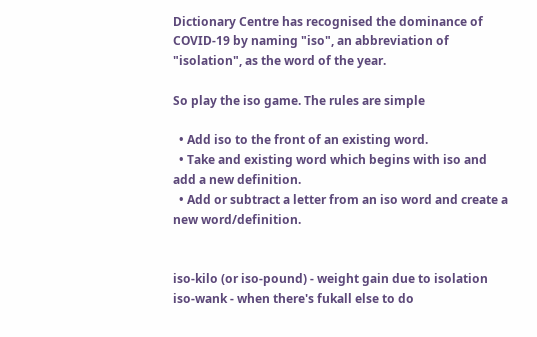Dictionary Centre has recognised the dominance of COVID-19 by naming "iso", an abbreviation of "isolation", as the word of the year.

So play the iso game. The rules are simple

  • Add iso to the front of an existing word.
  • Take and existing word which begins with iso and add a new definition.
  • Add or subtract a letter from an iso word and create a new word/definition.


iso-kilo (or iso-pound) - weight gain due to isolation
iso-wank - when there's fukall else to do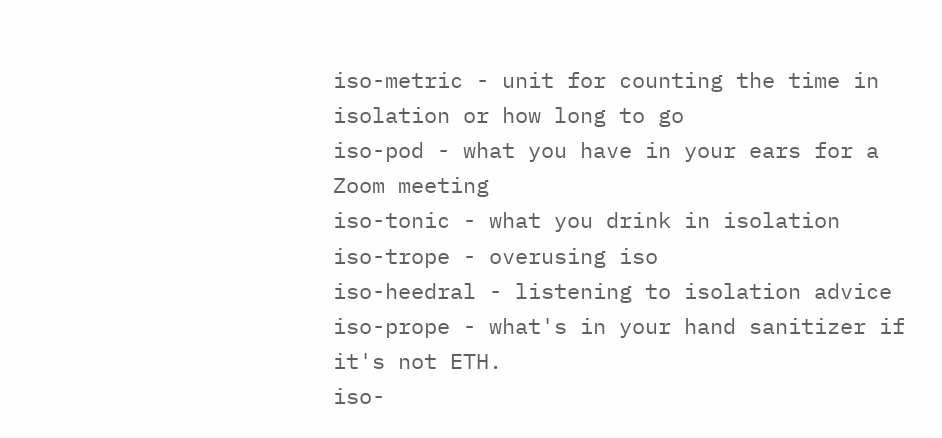iso-metric - unit for counting the time in isolation or how long to go
iso-pod - what you have in your ears for a Zoom meeting
iso-tonic - what you drink in isolation
iso-trope - overusing iso
iso-heedral - listening to isolation advice
iso-prope - what's in your hand sanitizer if it's not ETH.
iso-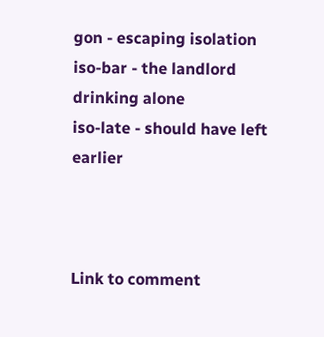gon - escaping isolation
iso-bar - the landlord drinking alone
iso-late - should have left earlier



Link to comment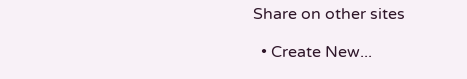Share on other sites

  • Create New...